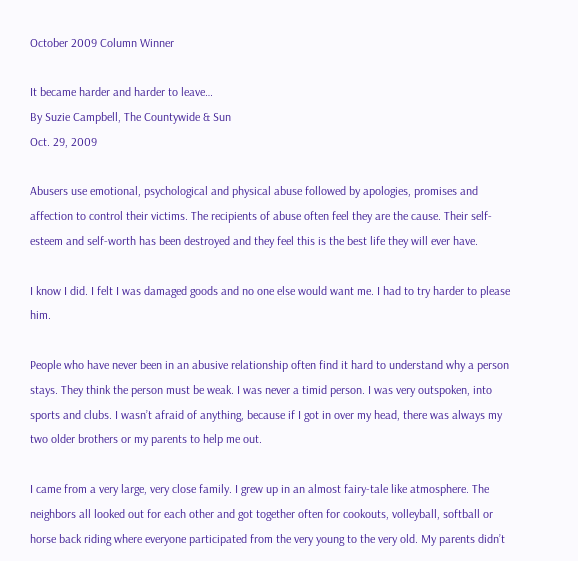October 2009 Column Winner

It became harder and harder to leave…
By Suzie Campbell, The Countywide & Sun
Oct. 29, 2009

Abusers use emotional, psychological and physical abuse followed by apologies, promises and affection to control their victims. The recipients of abuse often feel they are the cause. Their self-esteem and self-worth has been destroyed and they feel this is the best life they will ever have.

I know I did. I felt I was damaged goods and no one else would want me. I had to try harder to please him.

People who have never been in an abusive relationship often find it hard to understand why a person stays. They think the person must be weak. I was never a timid person. I was very outspoken, into sports and clubs. I wasn’t afraid of anything, because if I got in over my head, there was always my two older brothers or my parents to help me out.

I came from a very large, very close family. I grew up in an almost fairy-tale like atmosphere. The neighbors all looked out for each other and got together often for cookouts, volleyball, softball or horse back riding where everyone participated from the very young to the very old. My parents didn’t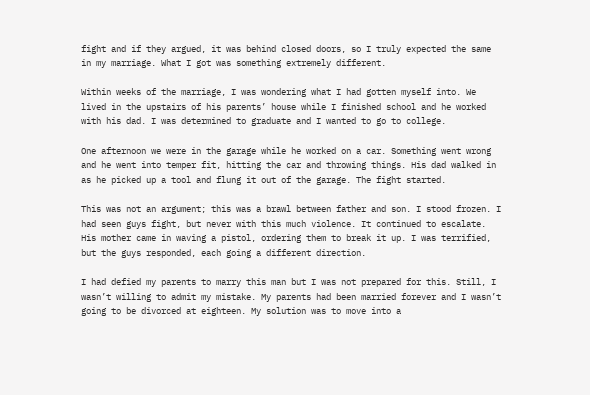fight and if they argued, it was behind closed doors, so I truly expected the same in my marriage. What I got was something extremely different.

Within weeks of the marriage, I was wondering what I had gotten myself into. We lived in the upstairs of his parents’ house while I finished school and he worked with his dad. I was determined to graduate and I wanted to go to college.

One afternoon we were in the garage while he worked on a car. Something went wrong and he went into temper fit, hitting the car and throwing things. His dad walked in as he picked up a tool and flung it out of the garage. The fight started.

This was not an argument; this was a brawl between father and son. I stood frozen. I had seen guys fight, but never with this much violence. It continued to escalate. His mother came in waving a pistol, ordering them to break it up. I was terrified, but the guys responded, each going a different direction.

I had defied my parents to marry this man but I was not prepared for this. Still, I wasn’t willing to admit my mistake. My parents had been married forever and I wasn’t going to be divorced at eighteen. My solution was to move into a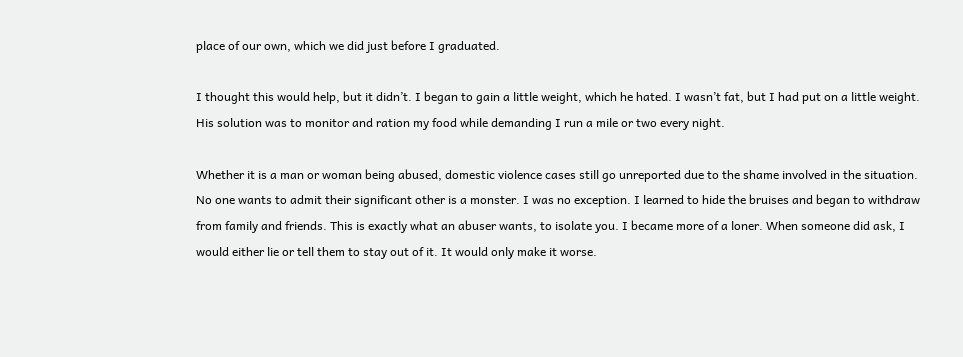place of our own, which we did just before I graduated.

I thought this would help, but it didn’t. I began to gain a little weight, which he hated. I wasn’t fat, but I had put on a little weight. His solution was to monitor and ration my food while demanding I run a mile or two every night.

Whether it is a man or woman being abused, domestic violence cases still go unreported due to the shame involved in the situation. No one wants to admit their significant other is a monster. I was no exception. I learned to hide the bruises and began to withdraw from family and friends. This is exactly what an abuser wants, to isolate you. I became more of a loner. When someone did ask, I would either lie or tell them to stay out of it. It would only make it worse.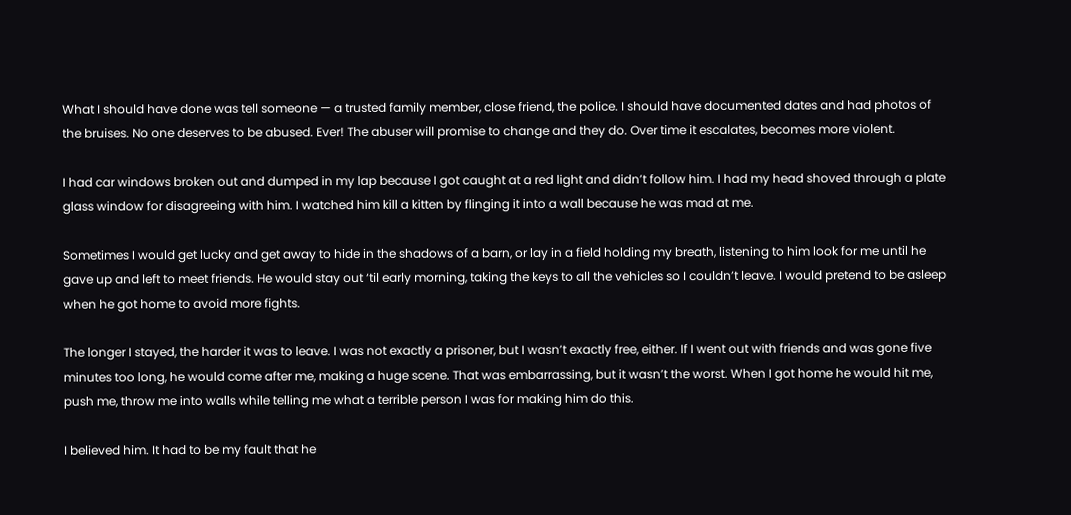What I should have done was tell someone — a trusted family member, close friend, the police. I should have documented dates and had photos of the bruises. No one deserves to be abused. Ever! The abuser will promise to change and they do. Over time it escalates, becomes more violent.

I had car windows broken out and dumped in my lap because I got caught at a red light and didn’t follow him. I had my head shoved through a plate glass window for disagreeing with him. I watched him kill a kitten by flinging it into a wall because he was mad at me.

Sometimes I would get lucky and get away to hide in the shadows of a barn, or lay in a field holding my breath, listening to him look for me until he gave up and left to meet friends. He would stay out ‘til early morning, taking the keys to all the vehicles so I couldn’t leave. I would pretend to be asleep when he got home to avoid more fights.

The longer I stayed, the harder it was to leave. I was not exactly a prisoner, but I wasn’t exactly free, either. If I went out with friends and was gone five minutes too long, he would come after me, making a huge scene. That was embarrassing, but it wasn’t the worst. When I got home he would hit me, push me, throw me into walls while telling me what a terrible person I was for making him do this.

I believed him. It had to be my fault that he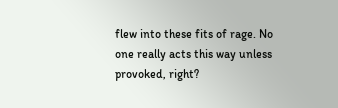flew into these fits of rage. No one really acts this way unless provoked, right?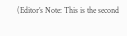(Editor’s Note: This is the second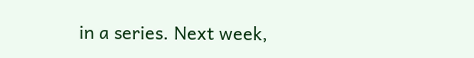in a series. Next week,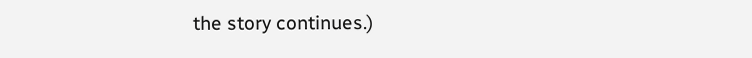the story continues.)